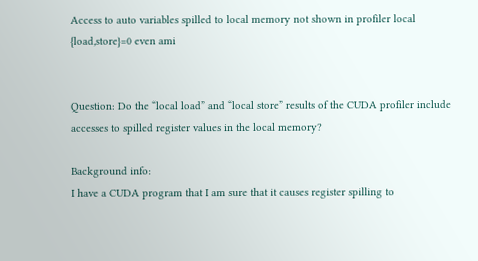Access to auto variables spilled to local memory not shown in profiler local {load,store}=0 even ami


Question: Do the “local load” and “local store” results of the CUDA profiler include accesses to spilled register values in the local memory?

Background info:
I have a CUDA program that I am sure that it causes register spilling to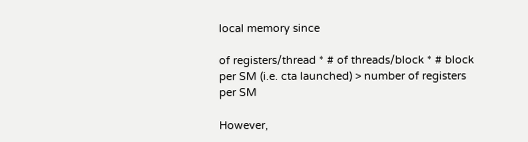local memory since

of registers/thread * # of threads/block * # block per SM (i.e. cta launched) > number of registers per SM

However,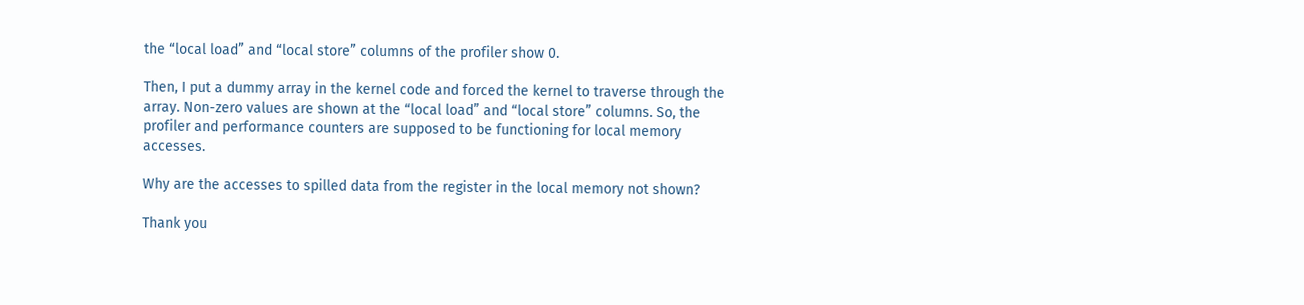the “local load” and “local store” columns of the profiler show 0.

Then, I put a dummy array in the kernel code and forced the kernel to traverse through the array. Non-zero values are shown at the “local load” and “local store” columns. So, the profiler and performance counters are supposed to be functioning for local memory accesses.

Why are the accesses to spilled data from the register in the local memory not shown?

Thank you